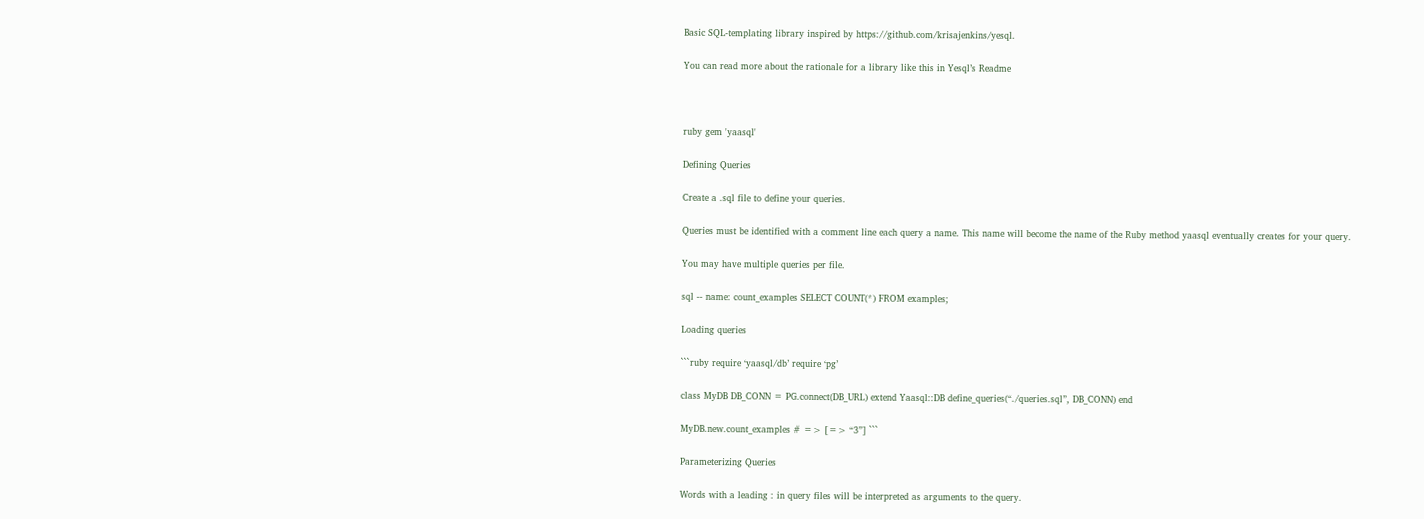Basic SQL-templating library inspired by https://github.com/krisajenkins/yesql.

You can read more about the rationale for a library like this in Yesql’s Readme



ruby gem 'yaasql'

Defining Queries

Create a .sql file to define your queries.

Queries must be identified with a comment line each query a name. This name will become the name of the Ruby method yaasql eventually creates for your query.

You may have multiple queries per file.

sql -- name: count_examples SELECT COUNT(*) FROM examples;

Loading queries

```ruby require ‘yaasql/db’ require ‘pg’

class MyDB DB_CONN = PG.connect(DB_URL) extend Yaasql::DB define_queries(“./queries.sql”, DB_CONN) end

MyDB.new.count_examples # => [=> “3”] ```

Parameterizing Queries

Words with a leading : in query files will be interpreted as arguments to the query.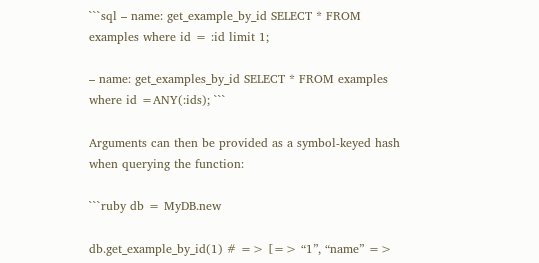```sql – name: get_example_by_id SELECT * FROM examples where id = :id limit 1;

– name: get_examples_by_id SELECT * FROM examples where id =ANY(:ids); ```

Arguments can then be provided as a symbol-keyed hash when querying the function:

```ruby db = MyDB.new

db.get_example_by_id(1) # => [=> “1”, “name” =>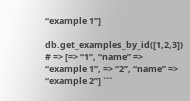“example 1”]

db.get_examples_by_id([1,2,3]) # => [=> “1”, “name” => “example 1”, => “2”, “name” => “example 2”] ```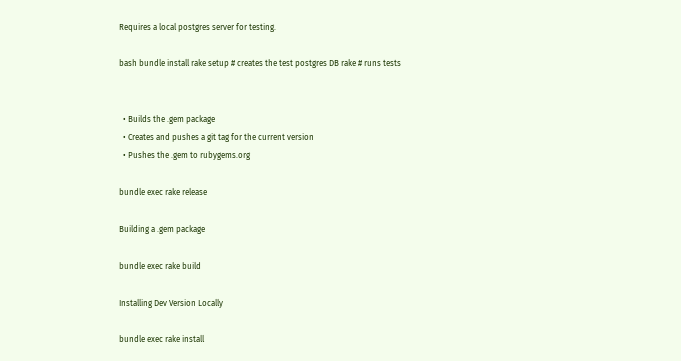Requires a local postgres server for testing.

bash bundle install rake setup # creates the test postgres DB rake # runs tests


  • Builds the .gem package
  • Creates and pushes a git tag for the current version
  • Pushes the .gem to rubygems.org

bundle exec rake release

Building a .gem package

bundle exec rake build

Installing Dev Version Locally

bundle exec rake install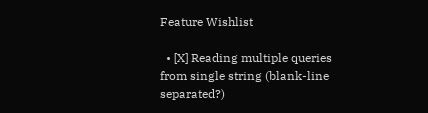Feature Wishlist

  • [X] Reading multiple queries from single string (blank-line separated?)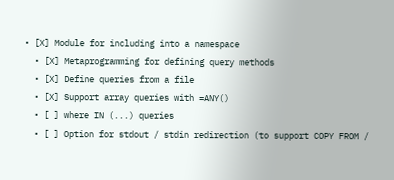• [X] Module for including into a namespace
  • [X] Metaprogramming for defining query methods
  • [X] Define queries from a file
  • [X] Support array queries with =ANY()
  • [ ] where IN (...) queries
  • [ ] Option for stdout / stdin redirection (to support COPY FROM /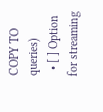COPY TO queries)
  • [ ] Option for streaming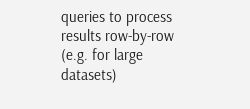queries to process results row-by-row (e.g. for large datasets)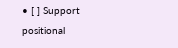• [ ] Support positional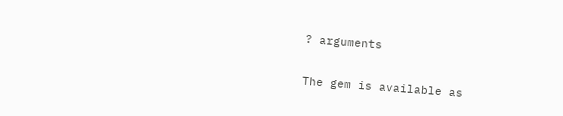? arguments


The gem is available as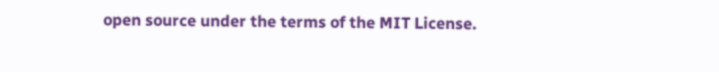open source under the terms of the MIT License.